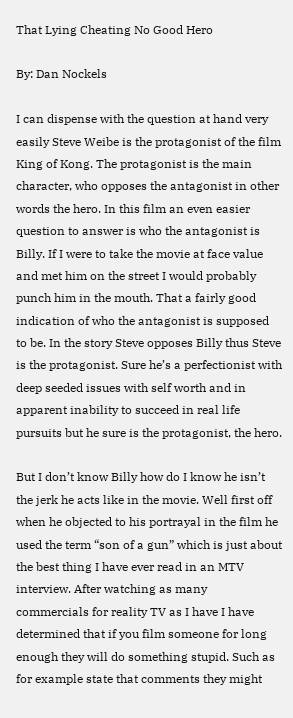That Lying Cheating No Good Hero

By: Dan Nockels

I can dispense with the question at hand very easily Steve Weibe is the protagonist of the film King of Kong. The protagonist is the main character, who opposes the antagonist in other words the hero. In this film an even easier question to answer is who the antagonist is Billy. If I were to take the movie at face value and met him on the street I would probably punch him in the mouth. That a fairly good indication of who the antagonist is supposed to be. In the story Steve opposes Billy thus Steve is the protagonist. Sure he’s a perfectionist with deep seeded issues with self worth and in apparent inability to succeed in real life pursuits but he sure is the protagonist, the hero.

But I don’t know Billy how do I know he isn’t the jerk he acts like in the movie. Well first off when he objected to his portrayal in the film he used the term “son of a gun” which is just about the best thing I have ever read in an MTV interview. After watching as many commercials for reality TV as I have I have determined that if you film someone for long enough they will do something stupid. Such as for example state that comments they might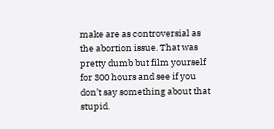make are as controversial as the abortion issue. That was pretty dumb but film yourself for 300 hours and see if you don’t say something about that stupid.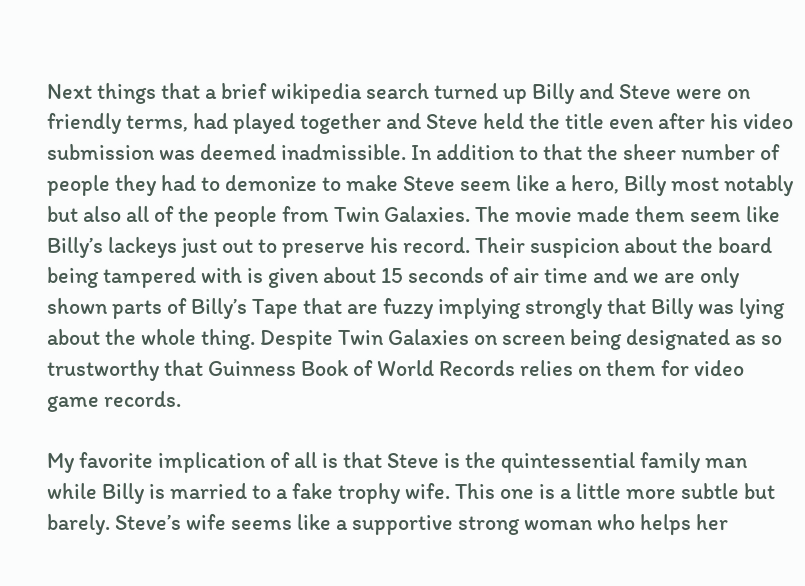Next things that a brief wikipedia search turned up Billy and Steve were on friendly terms, had played together and Steve held the title even after his video submission was deemed inadmissible. In addition to that the sheer number of people they had to demonize to make Steve seem like a hero, Billy most notably but also all of the people from Twin Galaxies. The movie made them seem like Billy’s lackeys just out to preserve his record. Their suspicion about the board being tampered with is given about 15 seconds of air time and we are only shown parts of Billy’s Tape that are fuzzy implying strongly that Billy was lying about the whole thing. Despite Twin Galaxies on screen being designated as so trustworthy that Guinness Book of World Records relies on them for video game records.

My favorite implication of all is that Steve is the quintessential family man while Billy is married to a fake trophy wife. This one is a little more subtle but barely. Steve’s wife seems like a supportive strong woman who helps her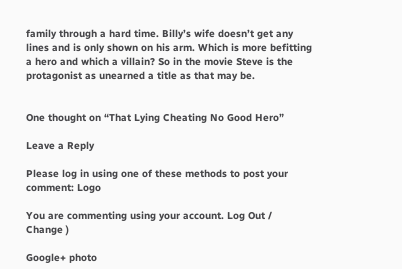family through a hard time. Billy’s wife doesn’t get any lines and is only shown on his arm. Which is more befitting a hero and which a villain? So in the movie Steve is the protagonist as unearned a title as that may be.


One thought on “That Lying Cheating No Good Hero”

Leave a Reply

Please log in using one of these methods to post your comment: Logo

You are commenting using your account. Log Out /  Change )

Google+ photo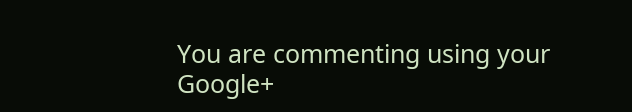You are commenting using your Google+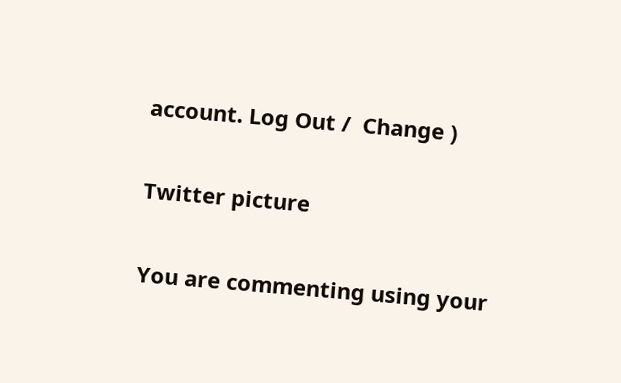account. Log Out /  Change )

Twitter picture

You are commenting using your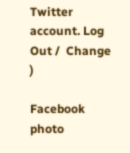Twitter account. Log Out /  Change )

Facebook photo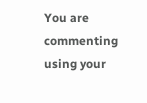You are commenting using your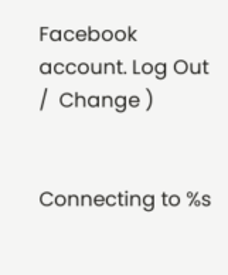Facebook account. Log Out /  Change )


Connecting to %s